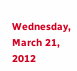Wednesday, March 21, 2012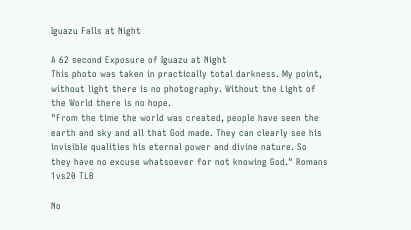Iguazu Falls at Night

A 62 second Exposure of Iguazu at Night
This photo was taken in practically total darkness. My point, without light there is no photography. Without the Light of the World there is no hope.
"From the time the world was created, people have seen the earth and sky and all that God made. They can clearly see his invisible qualities his eternal power and divine nature. So they have no excuse whatsoever for not knowing God." Romans 1vs20 TLB

No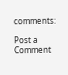comments:

Post a Comment